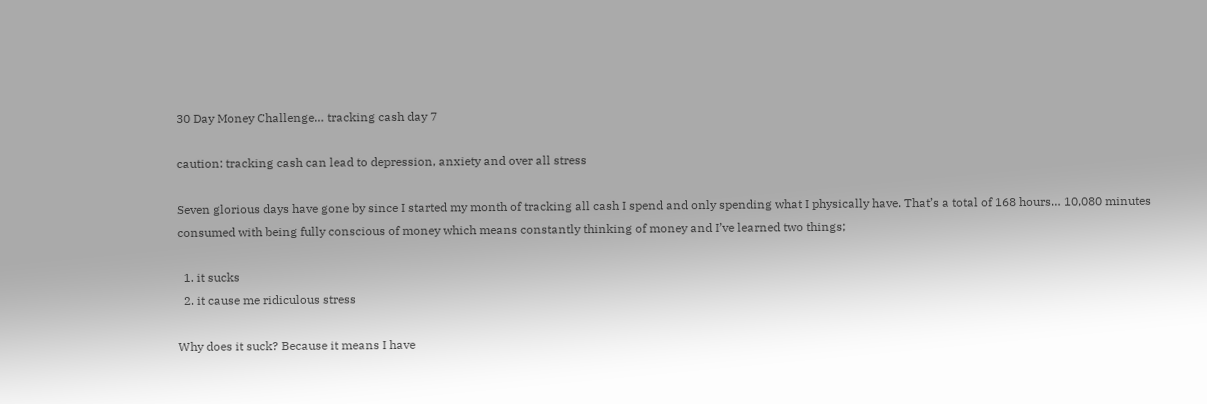30 Day Money Challenge… tracking cash day 7

caution: tracking cash can lead to depression, anxiety and over all stress

Seven glorious days have gone by since I started my month of tracking all cash I spend and only spending what I physically have. That’s a total of 168 hours… 10,080 minutes consumed with being fully conscious of money which means constantly thinking of money and I’ve learned two things;

  1. it sucks
  2. it cause me ridiculous stress

Why does it suck? Because it means I have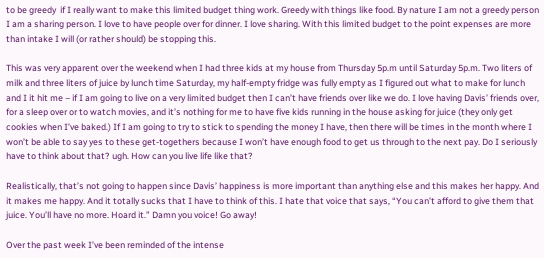to be greedy  if I really want to make this limited budget thing work. Greedy with things like food. By nature I am not a greedy person I am a sharing person. I love to have people over for dinner. I love sharing. With this limited budget to the point expenses are more than intake I will (or rather should) be stopping this.

This was very apparent over the weekend when I had three kids at my house from Thursday 5p.m until Saturday 5p.m. Two liters of milk and three liters of juice by lunch time Saturday, my half-empty fridge was fully empty as I figured out what to make for lunch and I it hit me – if I am going to live on a very limited budget then I can’t have friends over like we do. I love having Davis’ friends over, for a sleep over or to watch movies, and it’s nothing for me to have five kids running in the house asking for juice (they only get cookies when I’ve baked.) If I am going to try to stick to spending the money I have, then there will be times in the month where I won’t be able to say yes to these get-togethers because I won’t have enough food to get us through to the next pay. Do I seriously have to think about that? ugh. How can you live life like that?

Realistically, that’s not going to happen since Davis’ happiness is more important than anything else and this makes her happy. And it makes me happy. And it totally sucks that I have to think of this. I hate that voice that says, “You can’t afford to give them that juice. You’ll have no more. Hoard it.” Damn you voice! Go away!

Over the past week I’ve been reminded of the intense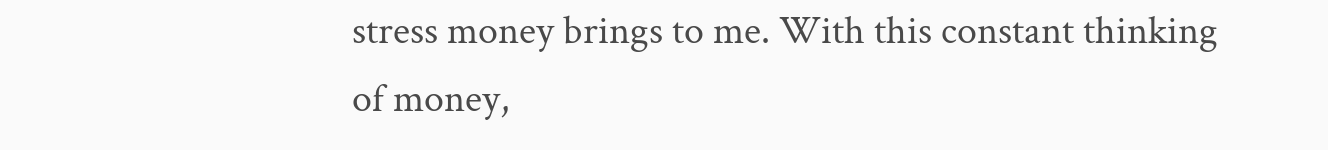stress money brings to me. With this constant thinking of money,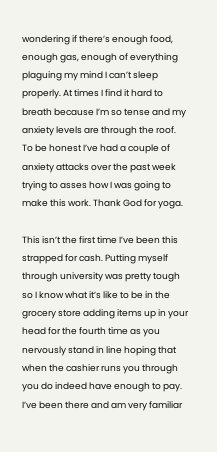wondering if there’s enough food, enough gas, enough of everything plaguing my mind I can’t sleep properly. At times I find it hard to breath because I’m so tense and my anxiety levels are through the roof. To be honest I’ve had a couple of anxiety attacks over the past week trying to asses how I was going to make this work. Thank God for yoga.

This isn’t the first time I’ve been this strapped for cash. Putting myself through university was pretty tough so I know what it’s like to be in the grocery store adding items up in your head for the fourth time as you nervously stand in line hoping that when the cashier runs you through you do indeed have enough to pay. I’ve been there and am very familiar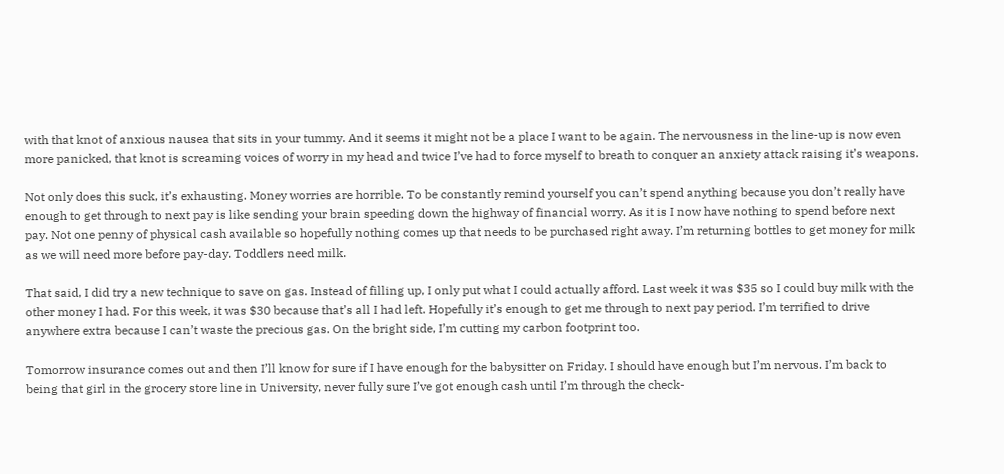with that knot of anxious nausea that sits in your tummy. And it seems it might not be a place I want to be again. The nervousness in the line-up is now even more panicked, that knot is screaming voices of worry in my head and twice I’ve had to force myself to breath to conquer an anxiety attack raising it’s weapons.

Not only does this suck, it’s exhausting. Money worries are horrible. To be constantly remind yourself you can’t spend anything because you don’t really have enough to get through to next pay is like sending your brain speeding down the highway of financial worry. As it is I now have nothing to spend before next pay. Not one penny of physical cash available so hopefully nothing comes up that needs to be purchased right away. I’m returning bottles to get money for milk as we will need more before pay-day. Toddlers need milk.

That said, I did try a new technique to save on gas. Instead of filling up, I only put what I could actually afford. Last week it was $35 so I could buy milk with the other money I had. For this week, it was $30 because that’s all I had left. Hopefully it’s enough to get me through to next pay period. I’m terrified to drive anywhere extra because I can’t waste the precious gas. On the bright side, I’m cutting my carbon footprint too.

Tomorrow insurance comes out and then I’ll know for sure if I have enough for the babysitter on Friday. I should have enough but I’m nervous. I’m back to being that girl in the grocery store line in University, never fully sure I’ve got enough cash until I’m through the check-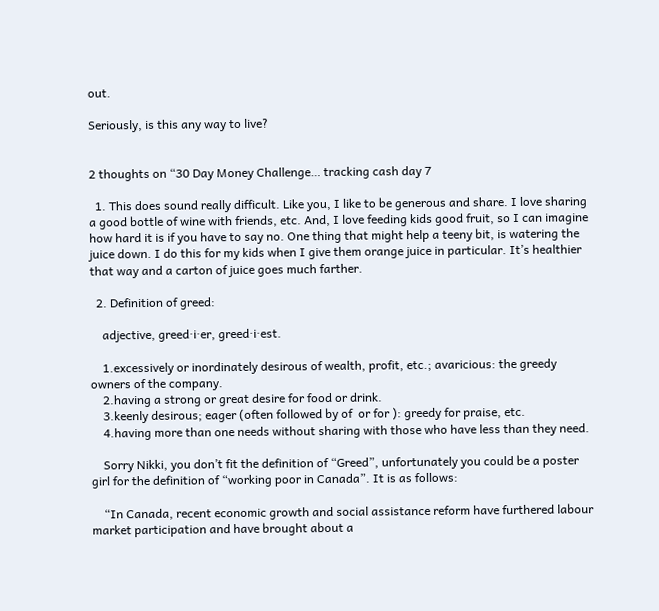out.

Seriously, is this any way to live?


2 thoughts on “30 Day Money Challenge… tracking cash day 7

  1. This does sound really difficult. Like you, I like to be generous and share. I love sharing a good bottle of wine with friends, etc. And, I love feeding kids good fruit, so I can imagine how hard it is if you have to say no. One thing that might help a teeny bit, is watering the juice down. I do this for my kids when I give them orange juice in particular. It’s healthier that way and a carton of juice goes much farther.

  2. Definition of greed:

    adjective, greed·i·er, greed·i·est.

    1.excessively or inordinately desirous of wealth, profit, etc.; avaricious: the greedy owners of the company.
    2.having a strong or great desire for food or drink.
    3.keenly desirous; eager (often followed by of  or for ): greedy for praise, etc.
    4.having more than one needs without sharing with those who have less than they need.

    Sorry Nikki, you don’t fit the definition of “Greed”, unfortunately you could be a poster girl for the definition of “working poor in Canada”. It is as follows:

    “In Canada, recent economic growth and social assistance reform have furthered labour market participation and have brought about a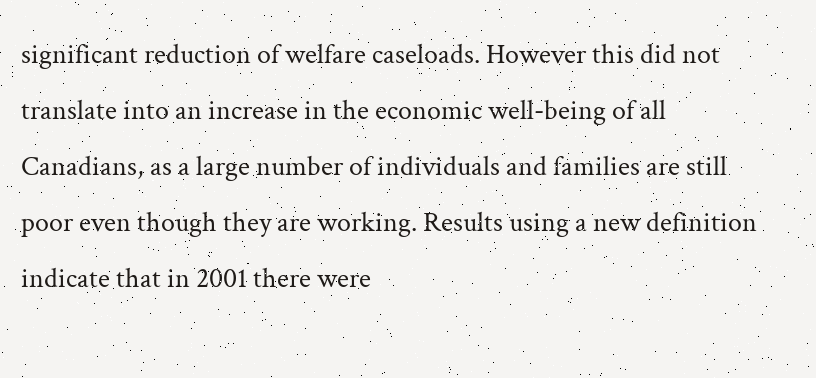significant reduction of welfare caseloads. However this did not translate into an increase in the economic well-being of all Canadians, as a large number of individuals and families are still poor even though they are working. Results using a new definition indicate that in 2001 there were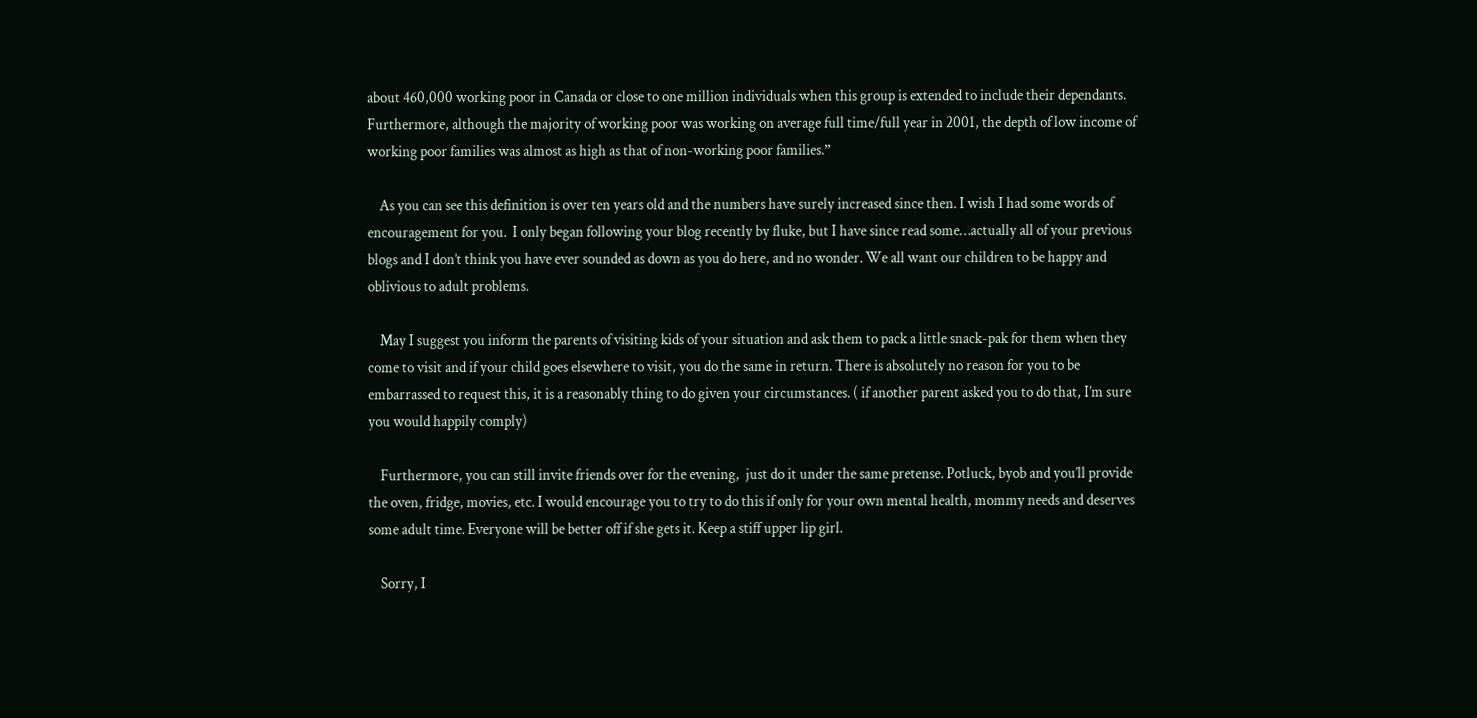about 460,000 working poor in Canada or close to one million individuals when this group is extended to include their dependants. Furthermore, although the majority of working poor was working on average full time/full year in 2001, the depth of low income of working poor families was almost as high as that of non-working poor families.”

    As you can see this definition is over ten years old and the numbers have surely increased since then. I wish I had some words of encouragement for you.  I only began following your blog recently by fluke, but I have since read some…actually all of your previous blogs and I don’t think you have ever sounded as down as you do here, and no wonder. We all want our children to be happy and oblivious to adult problems.

    May I suggest you inform the parents of visiting kids of your situation and ask them to pack a little snack-pak for them when they come to visit and if your child goes elsewhere to visit, you do the same in return. There is absolutely no reason for you to be embarrassed to request this, it is a reasonably thing to do given your circumstances. ( if another parent asked you to do that, I’m sure you would happily comply)

    Furthermore, you can still invite friends over for the evening,  just do it under the same pretense. Potluck, byob and you’ll provide the oven, fridge, movies, etc. I would encourage you to try to do this if only for your own mental health, mommy needs and deserves some adult time. Everyone will be better off if she gets it. Keep a stiff upper lip girl.

    Sorry, I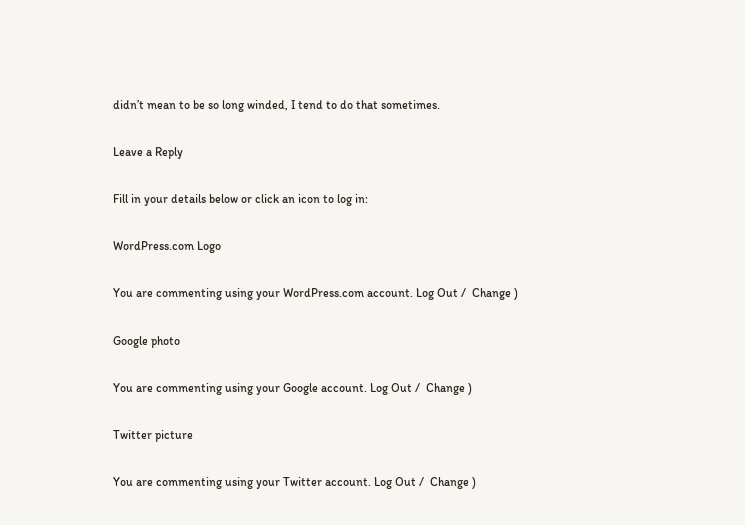didn’t mean to be so long winded, I tend to do that sometimes.

Leave a Reply

Fill in your details below or click an icon to log in:

WordPress.com Logo

You are commenting using your WordPress.com account. Log Out /  Change )

Google photo

You are commenting using your Google account. Log Out /  Change )

Twitter picture

You are commenting using your Twitter account. Log Out /  Change )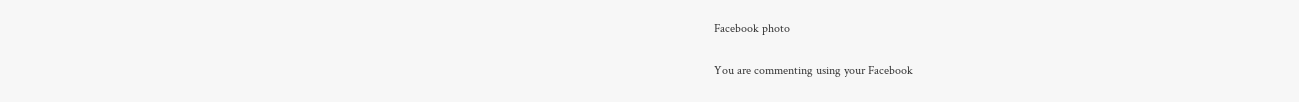Facebook photo

You are commenting using your Facebook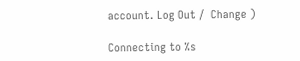account. Log Out /  Change )

Connecting to %s